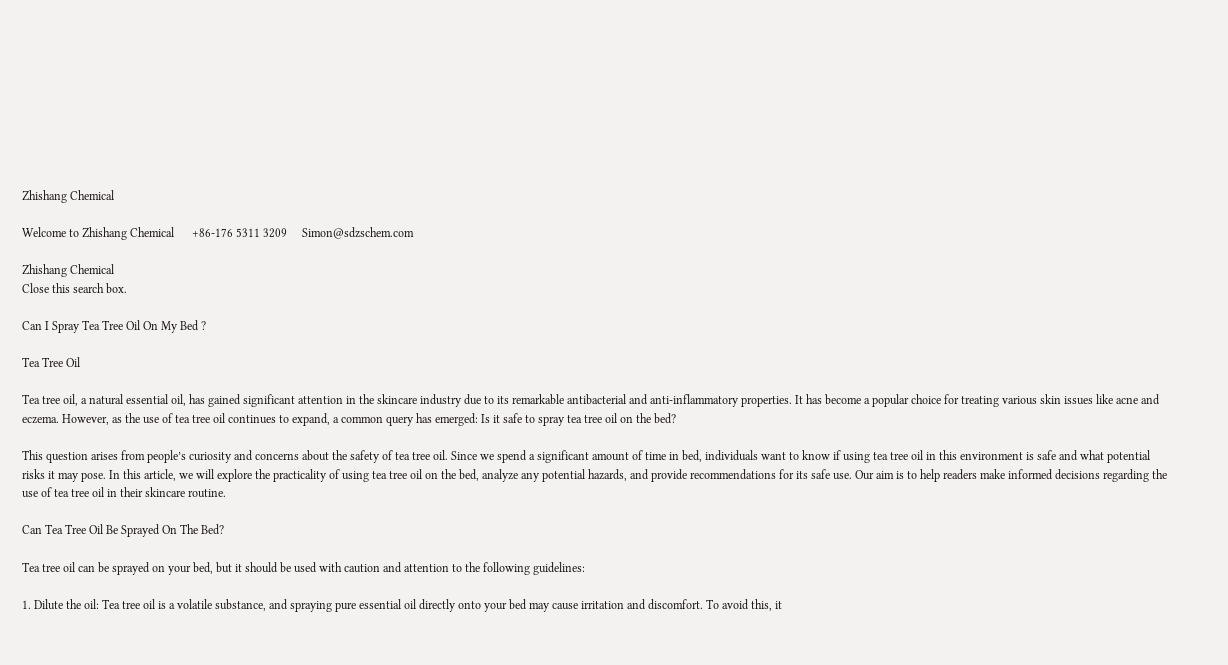Zhishang Chemical

Welcome to Zhishang Chemical      +86-176 5311 3209     Simon@sdzschem.com

Zhishang Chemical
Close this search box.

Can I Spray Tea Tree Oil On My Bed ?

Tea Tree Oil

Tea tree oil, a natural essential oil, has gained significant attention in the skincare industry due to its remarkable antibacterial and anti-inflammatory properties. It has become a popular choice for treating various skin issues like acne and eczema. However, as the use of tea tree oil continues to expand, a common query has emerged: Is it safe to spray tea tree oil on the bed?

This question arises from people’s curiosity and concerns about the safety of tea tree oil. Since we spend a significant amount of time in bed, individuals want to know if using tea tree oil in this environment is safe and what potential risks it may pose. In this article, we will explore the practicality of using tea tree oil on the bed, analyze any potential hazards, and provide recommendations for its safe use. Our aim is to help readers make informed decisions regarding the use of tea tree oil in their skincare routine.

Can Tea Tree Oil Be Sprayed On The Bed?

Tea tree oil can be sprayed on your bed, but it should be used with caution and attention to the following guidelines:

1. Dilute the oil: Tea tree oil is a volatile substance, and spraying pure essential oil directly onto your bed may cause irritation and discomfort. To avoid this, it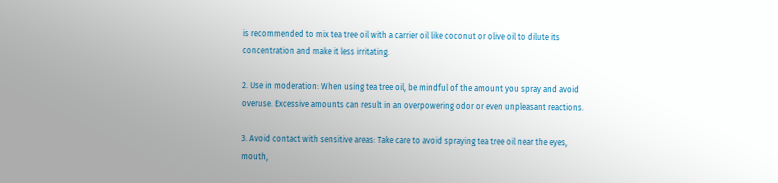is recommended to mix tea tree oil with a carrier oil like coconut or olive oil to dilute its concentration and make it less irritating.

2. Use in moderation: When using tea tree oil, be mindful of the amount you spray and avoid overuse. Excessive amounts can result in an overpowering odor or even unpleasant reactions.

3. Avoid contact with sensitive areas: Take care to avoid spraying tea tree oil near the eyes, mouth,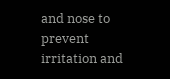and nose to prevent irritation and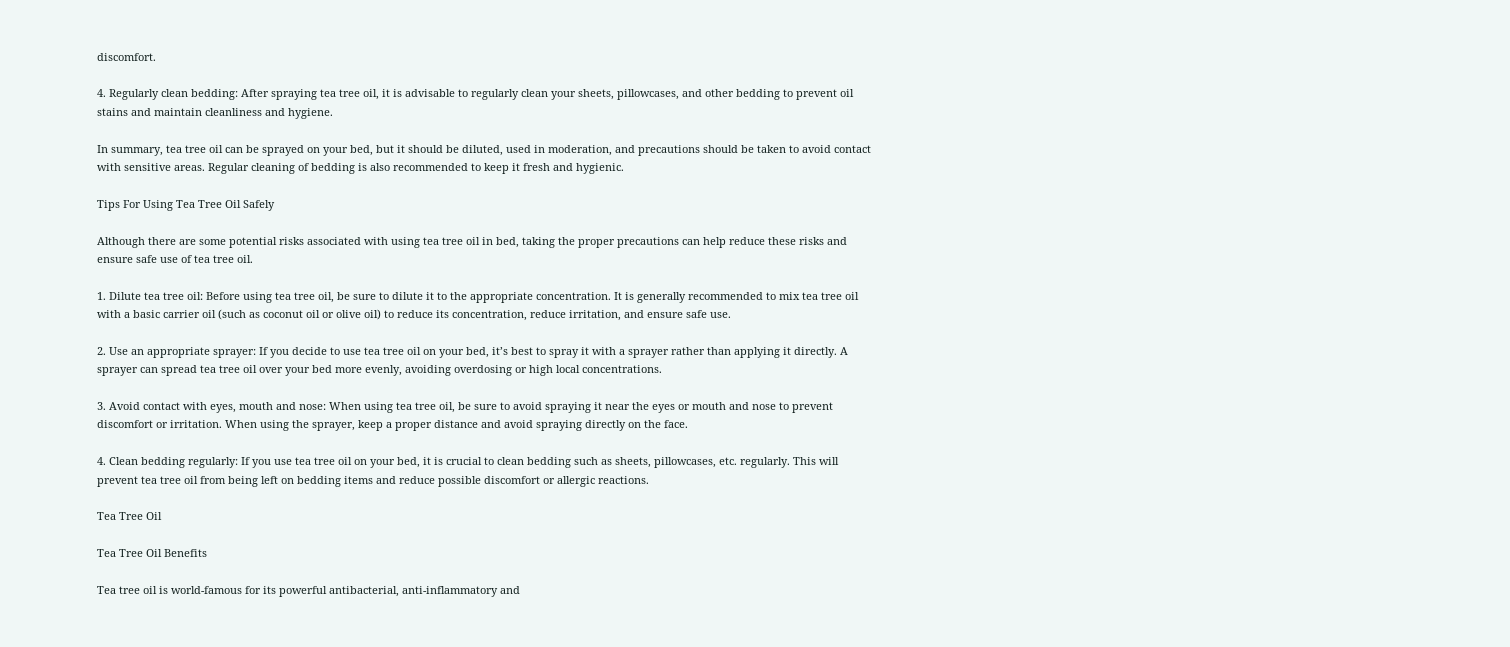discomfort.

4. Regularly clean bedding: After spraying tea tree oil, it is advisable to regularly clean your sheets, pillowcases, and other bedding to prevent oil stains and maintain cleanliness and hygiene.

In summary, tea tree oil can be sprayed on your bed, but it should be diluted, used in moderation, and precautions should be taken to avoid contact with sensitive areas. Regular cleaning of bedding is also recommended to keep it fresh and hygienic.

Tips For Using Tea Tree Oil Safely

Although there are some potential risks associated with using tea tree oil in bed, taking the proper precautions can help reduce these risks and ensure safe use of tea tree oil.

1. Dilute tea tree oil: Before using tea tree oil, be sure to dilute it to the appropriate concentration. It is generally recommended to mix tea tree oil with a basic carrier oil (such as coconut oil or olive oil) to reduce its concentration, reduce irritation, and ensure safe use.

2. Use an appropriate sprayer: If you decide to use tea tree oil on your bed, it’s best to spray it with a sprayer rather than applying it directly. A sprayer can spread tea tree oil over your bed more evenly, avoiding overdosing or high local concentrations.

3. Avoid contact with eyes, mouth and nose: When using tea tree oil, be sure to avoid spraying it near the eyes or mouth and nose to prevent discomfort or irritation. When using the sprayer, keep a proper distance and avoid spraying directly on the face.

4. Clean bedding regularly: If you use tea tree oil on your bed, it is crucial to clean bedding such as sheets, pillowcases, etc. regularly. This will prevent tea tree oil from being left on bedding items and reduce possible discomfort or allergic reactions.

Tea Tree Oil

Tea Tree Oil Benefits

Tea tree oil is world-famous for its powerful antibacterial, anti-inflammatory and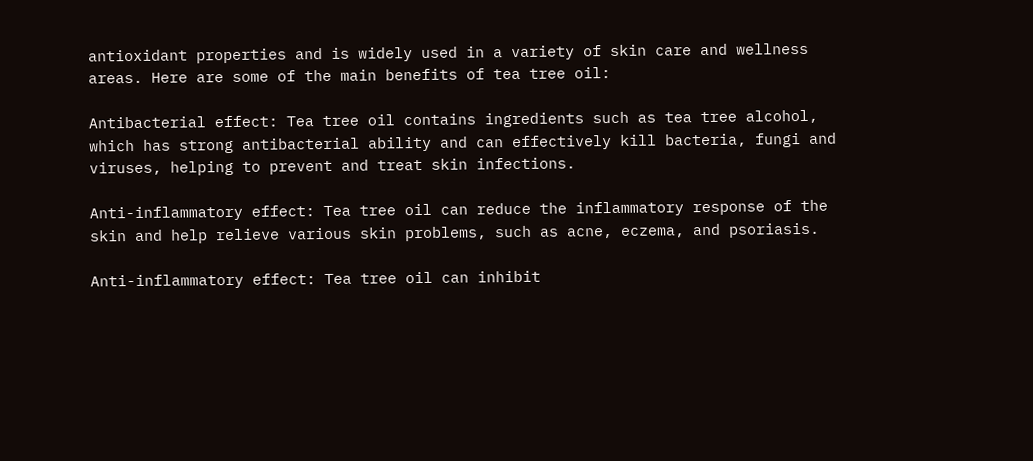antioxidant properties and is widely used in a variety of skin care and wellness areas. Here are some of the main benefits of tea tree oil:

Antibacterial effect: Tea tree oil contains ingredients such as tea tree alcohol, which has strong antibacterial ability and can effectively kill bacteria, fungi and viruses, helping to prevent and treat skin infections.

Anti-inflammatory effect: Tea tree oil can reduce the inflammatory response of the skin and help relieve various skin problems, such as acne, eczema, and psoriasis.

Anti-inflammatory effect: Tea tree oil can inhibit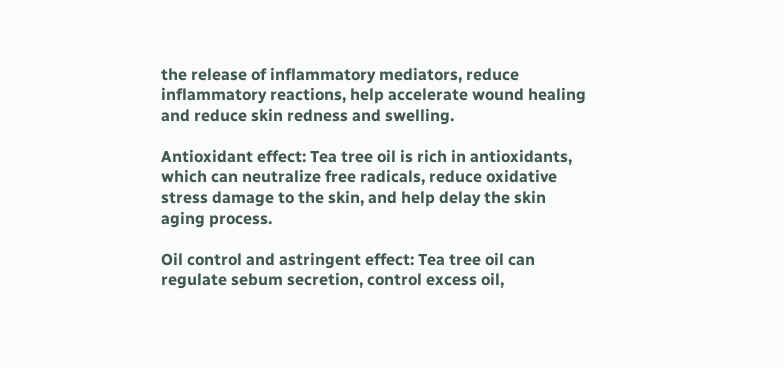the release of inflammatory mediators, reduce inflammatory reactions, help accelerate wound healing and reduce skin redness and swelling.

Antioxidant effect: Tea tree oil is rich in antioxidants, which can neutralize free radicals, reduce oxidative stress damage to the skin, and help delay the skin aging process.

Oil control and astringent effect: Tea tree oil can regulate sebum secretion, control excess oil,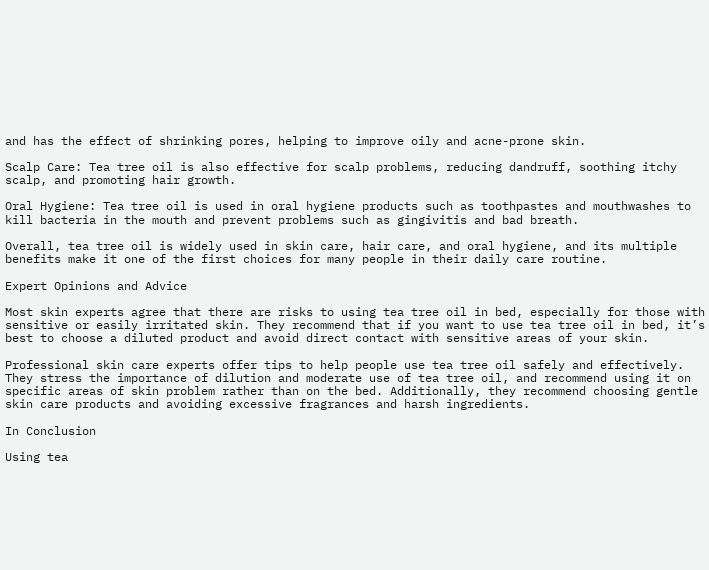and has the effect of shrinking pores, helping to improve oily and acne-prone skin.

Scalp Care: Tea tree oil is also effective for scalp problems, reducing dandruff, soothing itchy scalp, and promoting hair growth.

Oral Hygiene: Tea tree oil is used in oral hygiene products such as toothpastes and mouthwashes to kill bacteria in the mouth and prevent problems such as gingivitis and bad breath.

Overall, tea tree oil is widely used in skin care, hair care, and oral hygiene, and its multiple benefits make it one of the first choices for many people in their daily care routine.

Expert Opinions and Advice

Most skin experts agree that there are risks to using tea tree oil in bed, especially for those with sensitive or easily irritated skin. They recommend that if you want to use tea tree oil in bed, it’s best to choose a diluted product and avoid direct contact with sensitive areas of your skin.

Professional skin care experts offer tips to help people use tea tree oil safely and effectively. They stress the importance of dilution and moderate use of tea tree oil, and recommend using it on specific areas of skin problem rather than on the bed. Additionally, they recommend choosing gentle skin care products and avoiding excessive fragrances and harsh ingredients.

In Conclusion

Using tea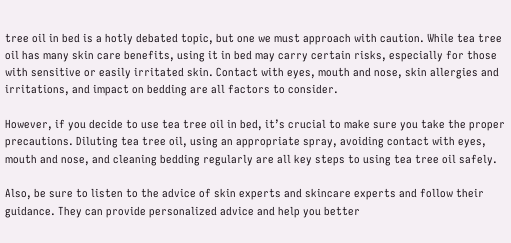tree oil in bed is a hotly debated topic, but one we must approach with caution. While tea tree oil has many skin care benefits, using it in bed may carry certain risks, especially for those with sensitive or easily irritated skin. Contact with eyes, mouth and nose, skin allergies and irritations, and impact on bedding are all factors to consider.

However, if you decide to use tea tree oil in bed, it’s crucial to make sure you take the proper precautions. Diluting tea tree oil, using an appropriate spray, avoiding contact with eyes, mouth and nose, and cleaning bedding regularly are all key steps to using tea tree oil safely.

Also, be sure to listen to the advice of skin experts and skincare experts and follow their guidance. They can provide personalized advice and help you better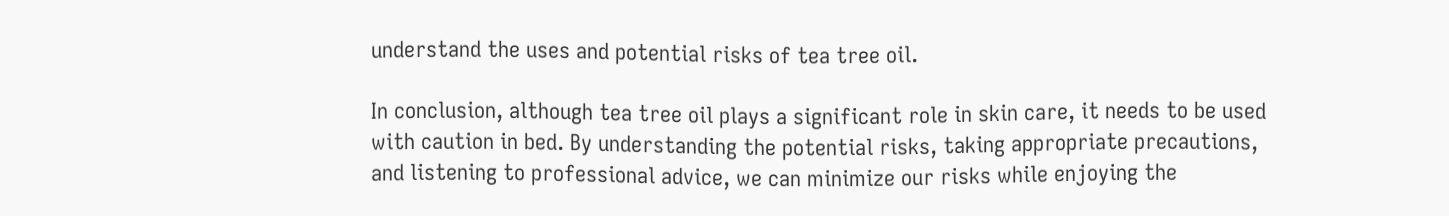understand the uses and potential risks of tea tree oil.

In conclusion, although tea tree oil plays a significant role in skin care, it needs to be used with caution in bed. By understanding the potential risks, taking appropriate precautions, and listening to professional advice, we can minimize our risks while enjoying the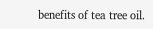benefits of tea tree oil.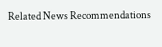Related News Recommendations